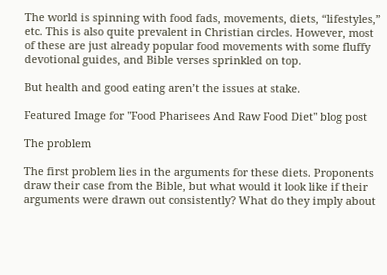The world is spinning with food fads, movements, diets, “lifestyles,” etc. This is also quite prevalent in Christian circles. However, most of these are just already popular food movements with some fluffy devotional guides, and Bible verses sprinkled on top.

But health and good eating aren’t the issues at stake.

Featured Image for "Food Pharisees And Raw Food Diet" blog post

The problem

The first problem lies in the arguments for these diets. Proponents draw their case from the Bible, but what would it look like if their arguments were drawn out consistently? What do they imply about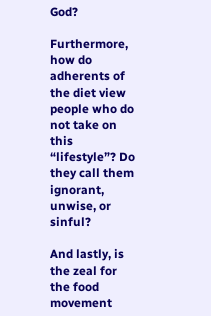God?

Furthermore, how do adherents of the diet view people who do not take on this “lifestyle”? Do they call them ignorant, unwise, or sinful?

And lastly, is the zeal for the food movement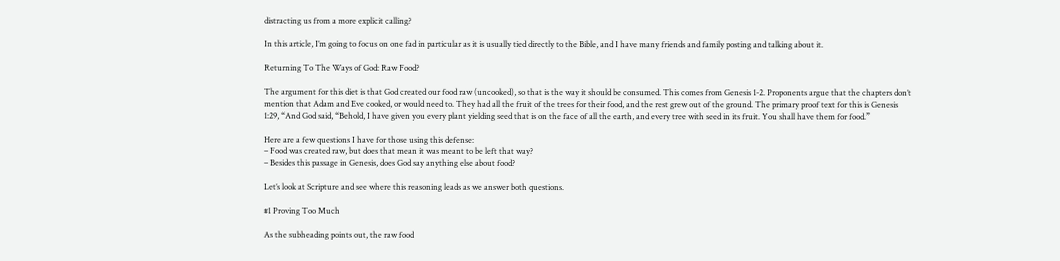distracting us from a more explicit calling?

In this article, I’m going to focus on one fad in particular as it is usually tied directly to the Bible, and I have many friends and family posting and talking about it.

Returning To The Ways of God: Raw Food?

The argument for this diet is that God created our food raw (uncooked), so that is the way it should be consumed. This comes from Genesis 1-2. Proponents argue that the chapters don’t mention that Adam and Eve cooked, or would need to. They had all the fruit of the trees for their food, and the rest grew out of the ground. The primary proof text for this is Genesis 1:29, “And God said, “Behold, I have given you every plant yielding seed that is on the face of all the earth, and every tree with seed in its fruit. You shall have them for food.”

Here are a few questions I have for those using this defense:
– Food was created raw, but does that mean it was meant to be left that way?
– Besides this passage in Genesis, does God say anything else about food?

Let’s look at Scripture and see where this reasoning leads as we answer both questions.

#1 Proving Too Much

As the subheading points out, the raw food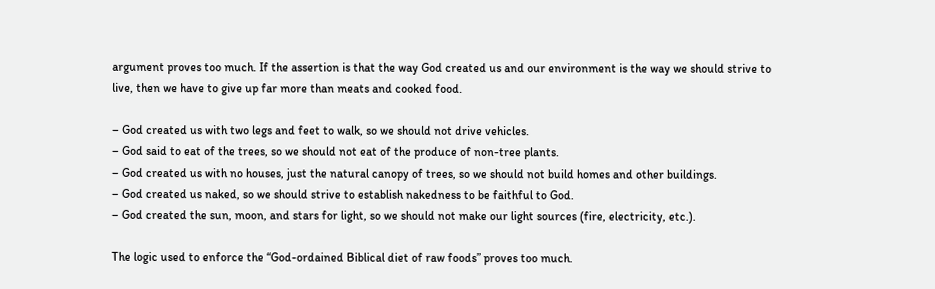argument proves too much. If the assertion is that the way God created us and our environment is the way we should strive to live, then we have to give up far more than meats and cooked food.

– God created us with two legs and feet to walk, so we should not drive vehicles.
– God said to eat of the trees, so we should not eat of the produce of non-tree plants.
– God created us with no houses, just the natural canopy of trees, so we should not build homes and other buildings.
– God created us naked, so we should strive to establish nakedness to be faithful to God.
– God created the sun, moon, and stars for light, so we should not make our light sources (fire, electricity, etc.).

The logic used to enforce the “God-ordained Biblical diet of raw foods” proves too much.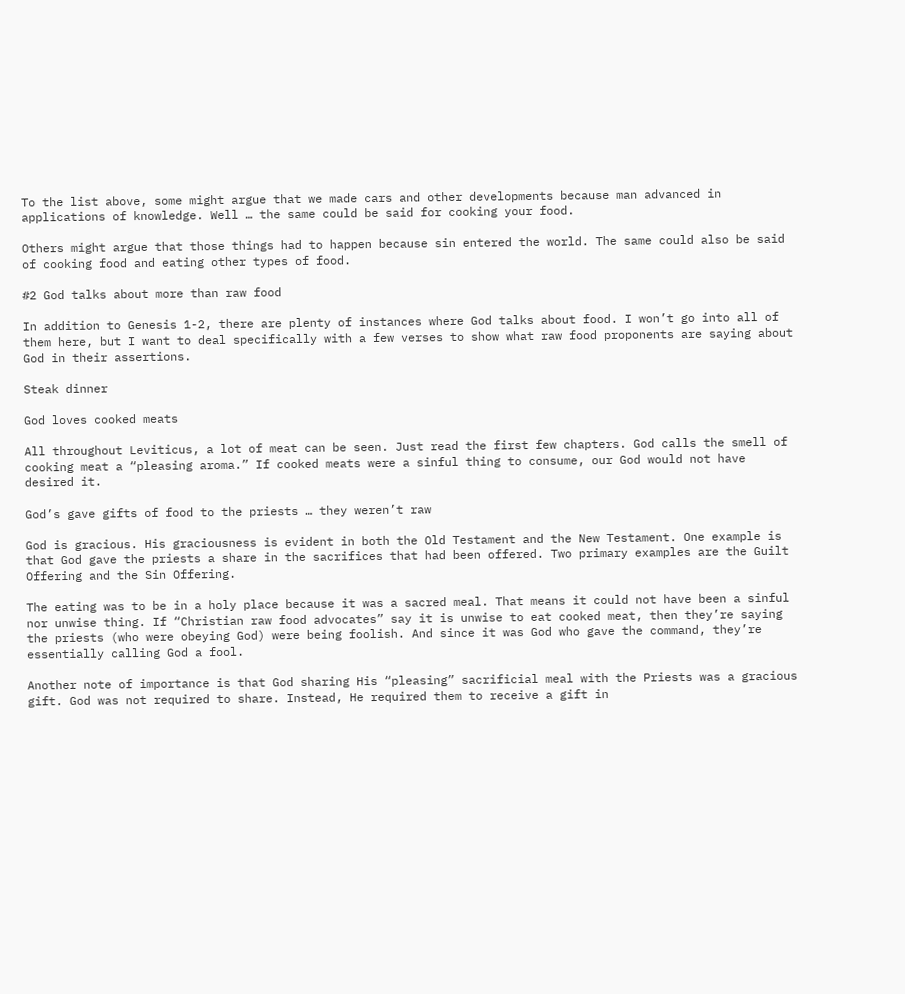To the list above, some might argue that we made cars and other developments because man advanced in applications of knowledge. Well … the same could be said for cooking your food.

Others might argue that those things had to happen because sin entered the world. The same could also be said of cooking food and eating other types of food.

#2 God talks about more than raw food

In addition to Genesis 1-2, there are plenty of instances where God talks about food. I won’t go into all of them here, but I want to deal specifically with a few verses to show what raw food proponents are saying about God in their assertions.

Steak dinner

God loves cooked meats

All throughout Leviticus, a lot of meat can be seen. Just read the first few chapters. God calls the smell of cooking meat a “pleasing aroma.” If cooked meats were a sinful thing to consume, our God would not have desired it.

God’s gave gifts of food to the priests … they weren’t raw

God is gracious. His graciousness is evident in both the Old Testament and the New Testament. One example is that God gave the priests a share in the sacrifices that had been offered. Two primary examples are the Guilt Offering and the Sin Offering.

The eating was to be in a holy place because it was a sacred meal. That means it could not have been a sinful nor unwise thing. If “Christian raw food advocates” say it is unwise to eat cooked meat, then they’re saying the priests (who were obeying God) were being foolish. And since it was God who gave the command, they’re essentially calling God a fool.

Another note of importance is that God sharing His “pleasing” sacrificial meal with the Priests was a gracious gift. God was not required to share. Instead, He required them to receive a gift in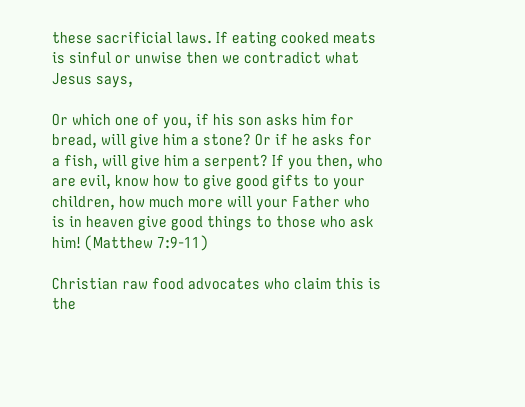these sacrificial laws. If eating cooked meats is sinful or unwise then we contradict what Jesus says,

Or which one of you, if his son asks him for bread, will give him a stone? Or if he asks for a fish, will give him a serpent? If you then, who are evil, know how to give good gifts to your children, how much more will your Father who is in heaven give good things to those who ask him! (Matthew 7:9-11)

Christian raw food advocates who claim this is the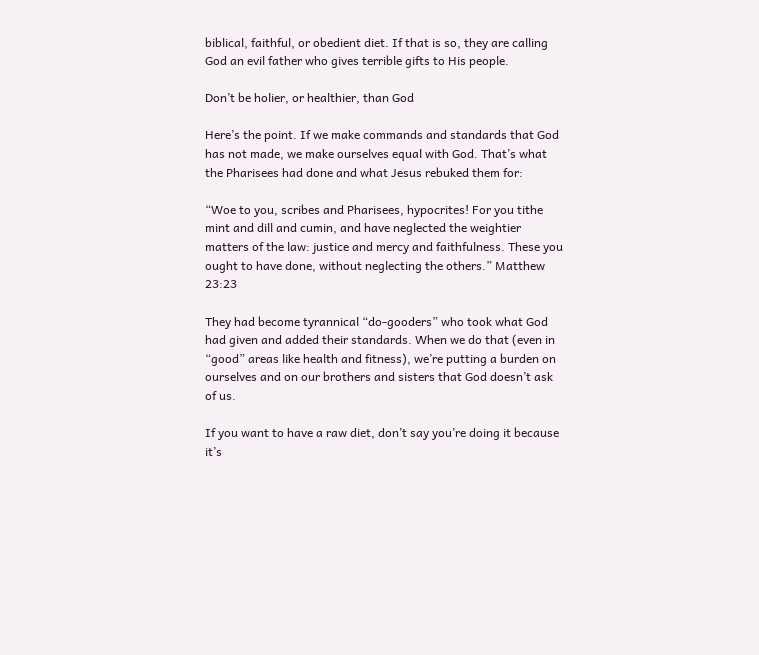biblical, faithful, or obedient diet. If that is so, they are calling God an evil father who gives terrible gifts to His people.

Don’t be holier, or healthier, than God

Here’s the point. If we make commands and standards that God has not made, we make ourselves equal with God. That’s what the Pharisees had done and what Jesus rebuked them for:

“Woe to you, scribes and Pharisees, hypocrites! For you tithe mint and dill and cumin, and have neglected the weightier matters of the law: justice and mercy and faithfulness. These you ought to have done, without neglecting the others.” Matthew 23:23

They had become tyrannical “do-gooders” who took what God had given and added their standards. When we do that (even in “good” areas like health and fitness), we’re putting a burden on ourselves and on our brothers and sisters that God doesn’t ask of us.

If you want to have a raw diet, don’t say you’re doing it because it’s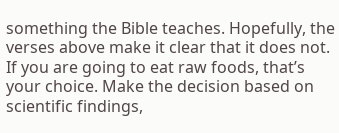something the Bible teaches. Hopefully, the verses above make it clear that it does not. If you are going to eat raw foods, that’s your choice. Make the decision based on scientific findings,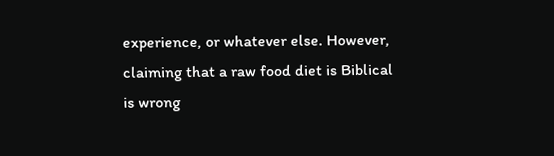experience, or whatever else. However, claiming that a raw food diet is Biblical is wrong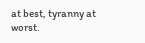at best, tyranny at worst.